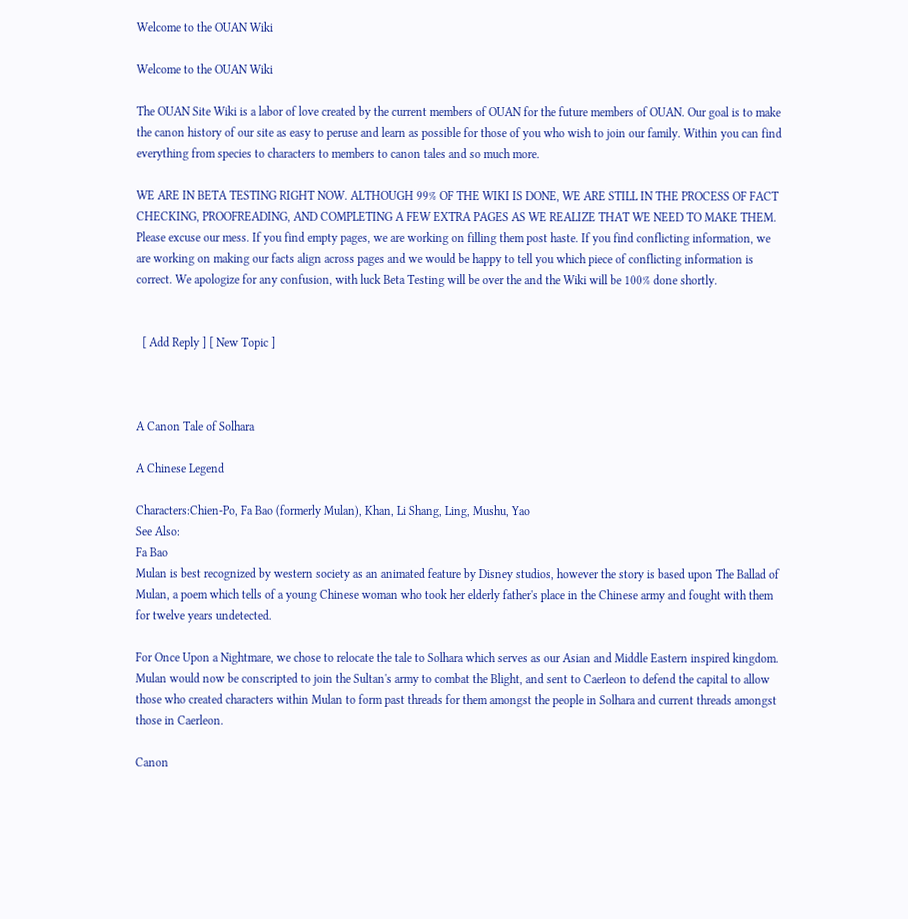Welcome to the OUAN Wiki

Welcome to the OUAN Wiki

The OUAN Site Wiki is a labor of love created by the current members of OUAN for the future members of OUAN. Our goal is to make the canon history of our site as easy to peruse and learn as possible for those of you who wish to join our family. Within you can find everything from species to characters to members to canon tales and so much more.

WE ARE IN BETA TESTING RIGHT NOW. ALTHOUGH 99% OF THE WIKI IS DONE, WE ARE STILL IN THE PROCESS OF FACT CHECKING, PROOFREADING, AND COMPLETING A FEW EXTRA PAGES AS WE REALIZE THAT WE NEED TO MAKE THEM. Please excuse our mess. If you find empty pages, we are working on filling them post haste. If you find conflicting information, we are working on making our facts align across pages and we would be happy to tell you which piece of conflicting information is correct. We apologize for any confusion, with luck Beta Testing will be over the and the Wiki will be 100% done shortly.


  [ Add Reply ] [ New Topic ]



A Canon Tale of Solhara

A Chinese Legend

Characters:Chien-Po, Fa Bao (formerly Mulan), Khan, Li Shang, Ling, Mushu, Yao
See Also:
Fa Bao
Mulan is best recognized by western society as an animated feature by Disney studios, however the story is based upon The Ballad of Mulan, a poem which tells of a young Chinese woman who took her elderly father's place in the Chinese army and fought with them for twelve years undetected.

For Once Upon a Nightmare, we chose to relocate the tale to Solhara which serves as our Asian and Middle Eastern inspired kingdom. Mulan would now be conscripted to join the Sultan's army to combat the Blight, and sent to Caerleon to defend the capital to allow those who created characters within Mulan to form past threads for them amongst the people in Solhara and current threads amongst those in Caerleon.

Canon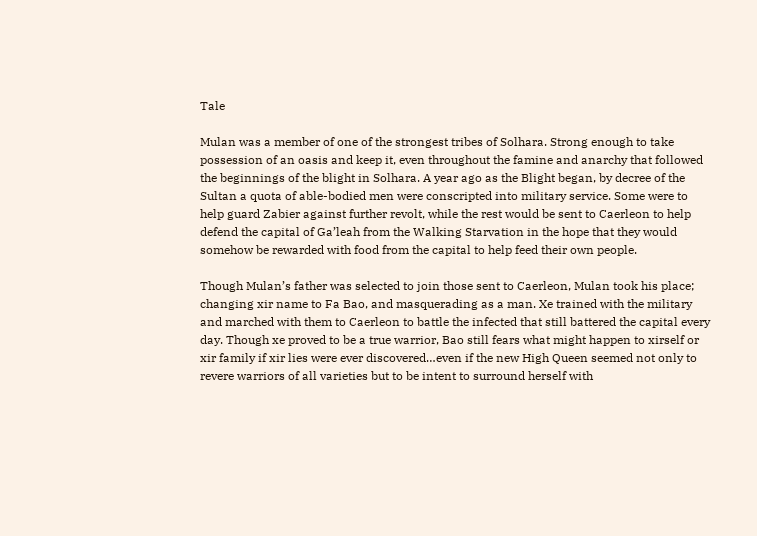Tale

Mulan was a member of one of the strongest tribes of Solhara. Strong enough to take possession of an oasis and keep it, even throughout the famine and anarchy that followed the beginnings of the blight in Solhara. A year ago as the Blight began, by decree of the Sultan a quota of able-bodied men were conscripted into military service. Some were to help guard Zabier against further revolt, while the rest would be sent to Caerleon to help defend the capital of Ga’leah from the Walking Starvation in the hope that they would somehow be rewarded with food from the capital to help feed their own people.

Though Mulan’s father was selected to join those sent to Caerleon, Mulan took his place; changing xir name to Fa Bao, and masquerading as a man. Xe trained with the military and marched with them to Caerleon to battle the infected that still battered the capital every day. Though xe proved to be a true warrior, Bao still fears what might happen to xirself or xir family if xir lies were ever discovered…even if the new High Queen seemed not only to revere warriors of all varieties but to be intent to surround herself with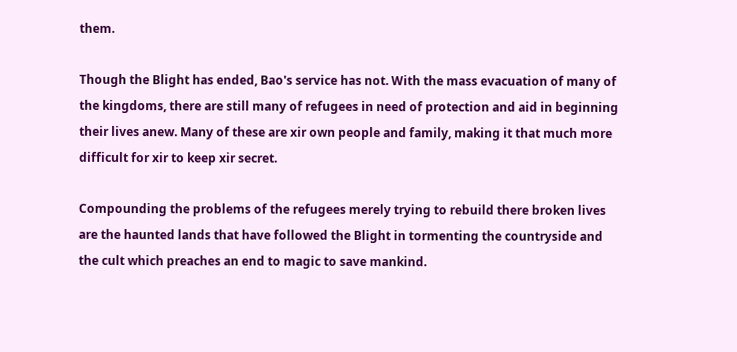them.

Though the Blight has ended, Bao's service has not. With the mass evacuation of many of the kingdoms, there are still many of refugees in need of protection and aid in beginning their lives anew. Many of these are xir own people and family, making it that much more difficult for xir to keep xir secret.

Compounding the problems of the refugees merely trying to rebuild there broken lives are the haunted lands that have followed the Blight in tormenting the countryside and the cult which preaches an end to magic to save mankind.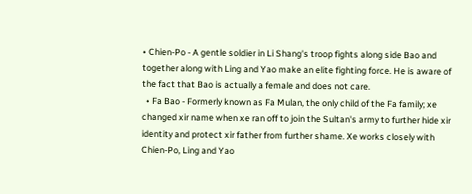• Chien-Po - A gentle soldier in Li Shang's troop fights along side Bao and together along with Ling and Yao make an elite fighting force. He is aware of the fact that Bao is actually a female and does not care.
  • Fa Bao - Formerly known as Fa Mulan, the only child of the Fa family; xe changed xir name when xe ran off to join the Sultan's army to further hide xir identity and protect xir father from further shame. Xe works closely with Chien-Po, Ling and Yao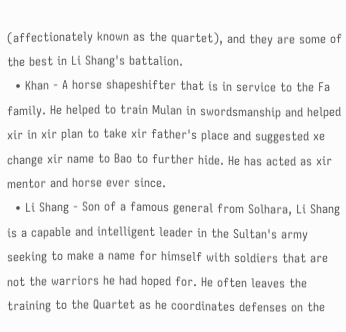(affectionately known as the quartet), and they are some of the best in Li Shang's battalion.
  • Khan - A horse shapeshifter that is in service to the Fa family. He helped to train Mulan in swordsmanship and helped xir in xir plan to take xir father's place and suggested xe change xir name to Bao to further hide. He has acted as xir mentor and horse ever since.
  • Li Shang - Son of a famous general from Solhara, Li Shang is a capable and intelligent leader in the Sultan's army seeking to make a name for himself with soldiers that are not the warriors he had hoped for. He often leaves the training to the Quartet as he coordinates defenses on the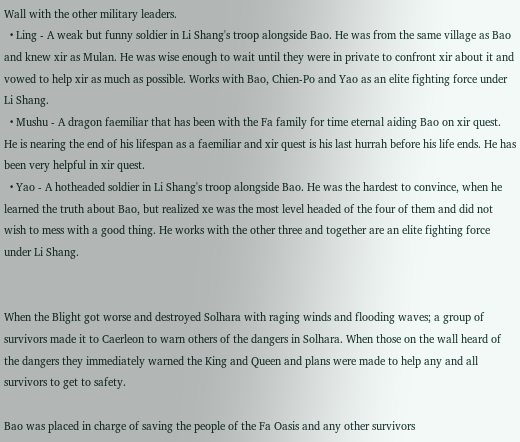Wall with the other military leaders.
  • Ling - A weak but funny soldier in Li Shang's troop alongside Bao. He was from the same village as Bao and knew xir as Mulan. He was wise enough to wait until they were in private to confront xir about it and vowed to help xir as much as possible. Works with Bao, Chien-Po and Yao as an elite fighting force under Li Shang.
  • Mushu - A dragon faemiliar that has been with the Fa family for time eternal aiding Bao on xir quest. He is nearing the end of his lifespan as a faemiliar and xir quest is his last hurrah before his life ends. He has been very helpful in xir quest.
  • Yao - A hotheaded soldier in Li Shang's troop alongside Bao. He was the hardest to convince, when he learned the truth about Bao, but realized xe was the most level headed of the four of them and did not wish to mess with a good thing. He works with the other three and together are an elite fighting force under Li Shang.


When the Blight got worse and destroyed Solhara with raging winds and flooding waves; a group of survivors made it to Caerleon to warn others of the dangers in Solhara. When those on the wall heard of the dangers they immediately warned the King and Queen and plans were made to help any and all survivors to get to safety.

Bao was placed in charge of saving the people of the Fa Oasis and any other survivors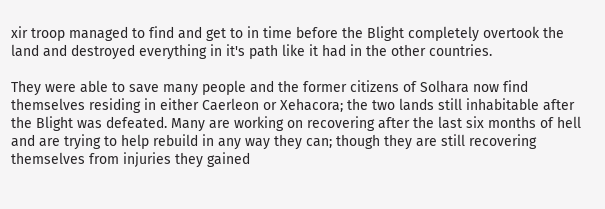xir troop managed to find and get to in time before the Blight completely overtook the land and destroyed everything in it's path like it had in the other countries.

They were able to save many people and the former citizens of Solhara now find themselves residing in either Caerleon or Xehacora; the two lands still inhabitable after the Blight was defeated. Many are working on recovering after the last six months of hell and are trying to help rebuild in any way they can; though they are still recovering themselves from injuries they gained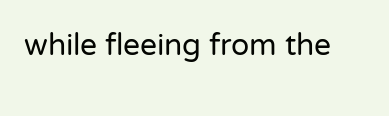while fleeing from the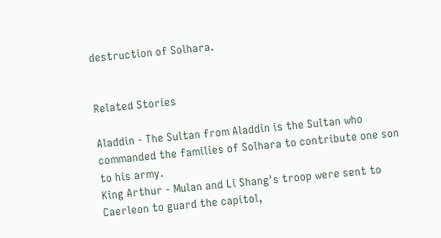destruction of Solhara.


Related Stories

Aladdin - The Sultan from Aladdin is the Sultan who commanded the families of Solhara to contribute one son to his army.
King Arthur - Mulan and Li Shang's troop were sent to Caerleon to guard the capitol,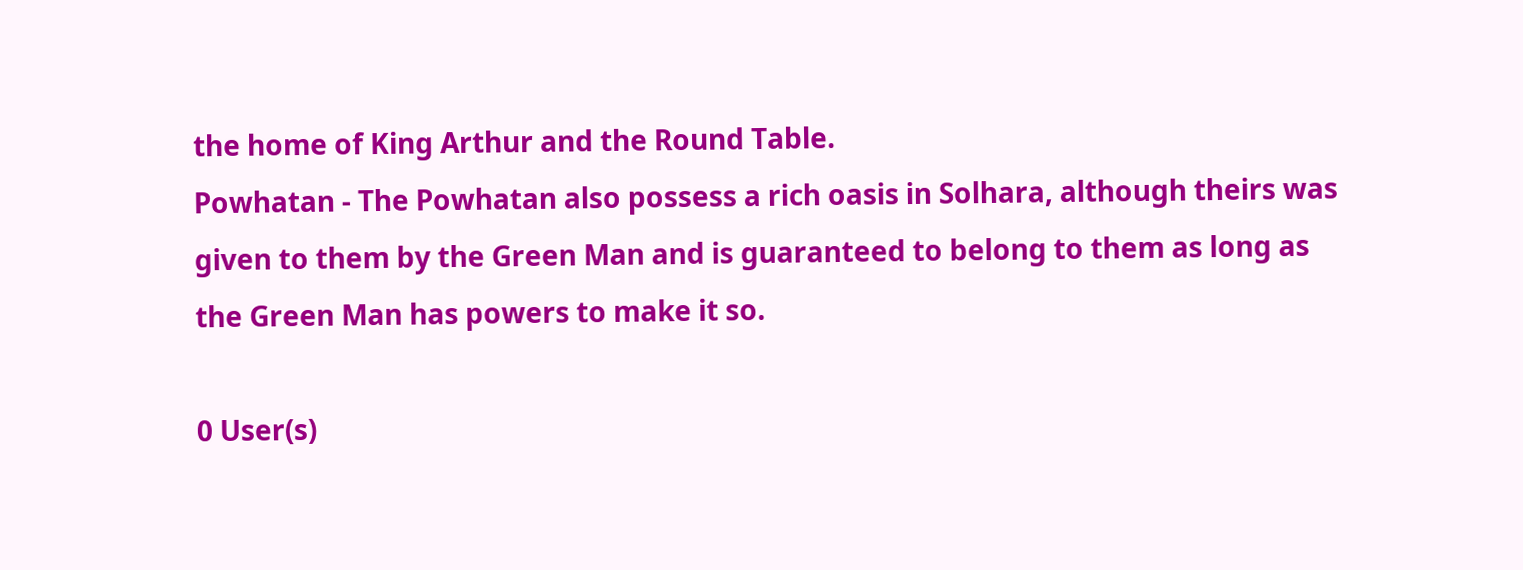the home of King Arthur and the Round Table.
Powhatan - The Powhatan also possess a rich oasis in Solhara, although theirs was given to them by the Green Man and is guaranteed to belong to them as long as the Green Man has powers to make it so.

0 User(s)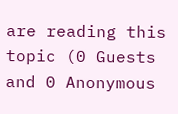are reading this topic (0 Guests and 0 Anonymous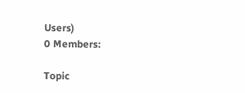Users)
0 Members:

Topic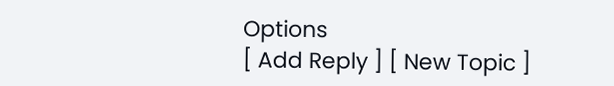Options
[ Add Reply ] [ New Topic ]